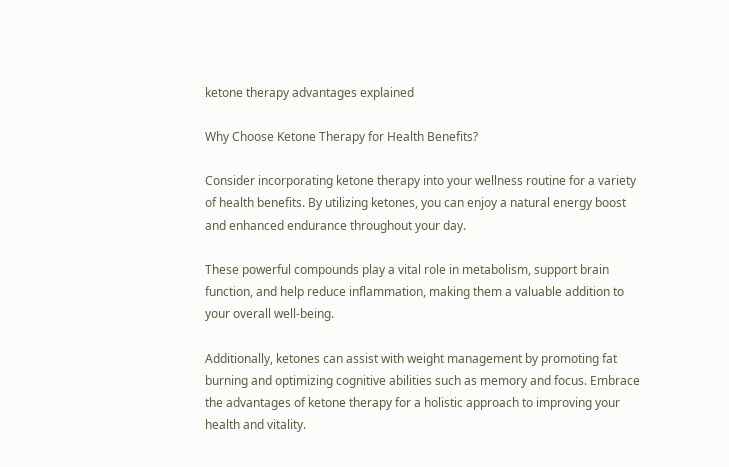ketone therapy advantages explained

Why Choose Ketone Therapy for Health Benefits?

Consider incorporating ketone therapy into your wellness routine for a variety of health benefits. By utilizing ketones, you can enjoy a natural energy boost and enhanced endurance throughout your day.

These powerful compounds play a vital role in metabolism, support brain function, and help reduce inflammation, making them a valuable addition to your overall well-being.

Additionally, ketones can assist with weight management by promoting fat burning and optimizing cognitive abilities such as memory and focus. Embrace the advantages of ketone therapy for a holistic approach to improving your health and vitality.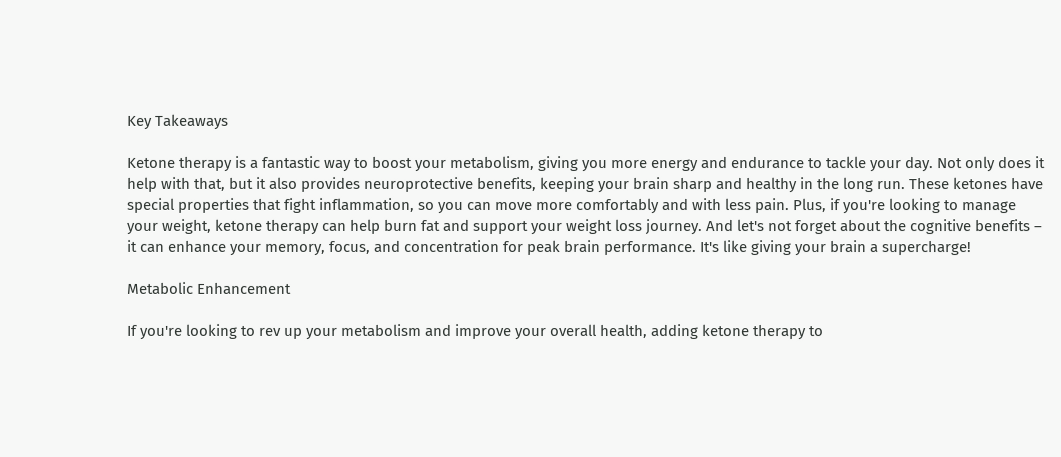Key Takeaways

Ketone therapy is a fantastic way to boost your metabolism, giving you more energy and endurance to tackle your day. Not only does it help with that, but it also provides neuroprotective benefits, keeping your brain sharp and healthy in the long run. These ketones have special properties that fight inflammation, so you can move more comfortably and with less pain. Plus, if you're looking to manage your weight, ketone therapy can help burn fat and support your weight loss journey. And let's not forget about the cognitive benefits – it can enhance your memory, focus, and concentration for peak brain performance. It's like giving your brain a supercharge!

Metabolic Enhancement

If you're looking to rev up your metabolism and improve your overall health, adding ketone therapy to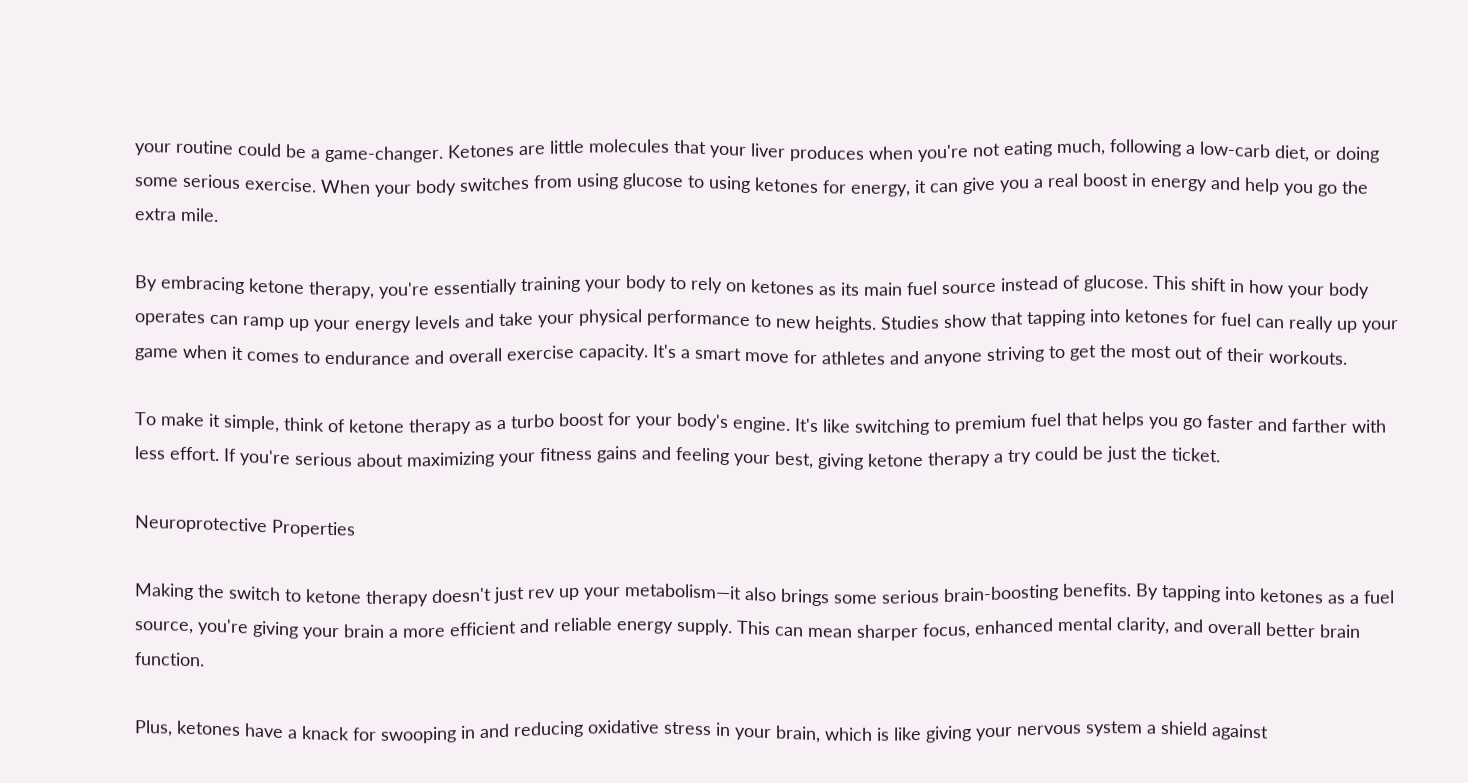your routine could be a game-changer. Ketones are little molecules that your liver produces when you're not eating much, following a low-carb diet, or doing some serious exercise. When your body switches from using glucose to using ketones for energy, it can give you a real boost in energy and help you go the extra mile.

By embracing ketone therapy, you're essentially training your body to rely on ketones as its main fuel source instead of glucose. This shift in how your body operates can ramp up your energy levels and take your physical performance to new heights. Studies show that tapping into ketones for fuel can really up your game when it comes to endurance and overall exercise capacity. It's a smart move for athletes and anyone striving to get the most out of their workouts.

To make it simple, think of ketone therapy as a turbo boost for your body's engine. It's like switching to premium fuel that helps you go faster and farther with less effort. If you're serious about maximizing your fitness gains and feeling your best, giving ketone therapy a try could be just the ticket.

Neuroprotective Properties

Making the switch to ketone therapy doesn't just rev up your metabolism—it also brings some serious brain-boosting benefits. By tapping into ketones as a fuel source, you're giving your brain a more efficient and reliable energy supply. This can mean sharper focus, enhanced mental clarity, and overall better brain function.

Plus, ketones have a knack for swooping in and reducing oxidative stress in your brain, which is like giving your nervous system a shield against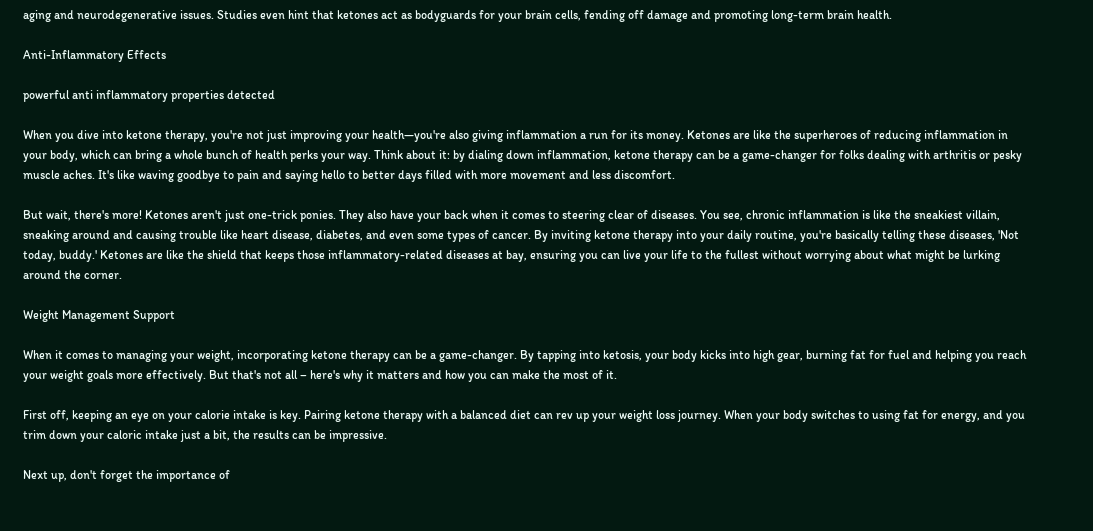aging and neurodegenerative issues. Studies even hint that ketones act as bodyguards for your brain cells, fending off damage and promoting long-term brain health.

Anti-Inflammatory Effects

powerful anti inflammatory properties detected

When you dive into ketone therapy, you're not just improving your health—you're also giving inflammation a run for its money. Ketones are like the superheroes of reducing inflammation in your body, which can bring a whole bunch of health perks your way. Think about it: by dialing down inflammation, ketone therapy can be a game-changer for folks dealing with arthritis or pesky muscle aches. It's like waving goodbye to pain and saying hello to better days filled with more movement and less discomfort.

But wait, there's more! Ketones aren't just one-trick ponies. They also have your back when it comes to steering clear of diseases. You see, chronic inflammation is like the sneakiest villain, sneaking around and causing trouble like heart disease, diabetes, and even some types of cancer. By inviting ketone therapy into your daily routine, you're basically telling these diseases, 'Not today, buddy.' Ketones are like the shield that keeps those inflammatory-related diseases at bay, ensuring you can live your life to the fullest without worrying about what might be lurking around the corner.

Weight Management Support

When it comes to managing your weight, incorporating ketone therapy can be a game-changer. By tapping into ketosis, your body kicks into high gear, burning fat for fuel and helping you reach your weight goals more effectively. But that's not all – here's why it matters and how you can make the most of it.

First off, keeping an eye on your calorie intake is key. Pairing ketone therapy with a balanced diet can rev up your weight loss journey. When your body switches to using fat for energy, and you trim down your caloric intake just a bit, the results can be impressive.

Next up, don't forget the importance of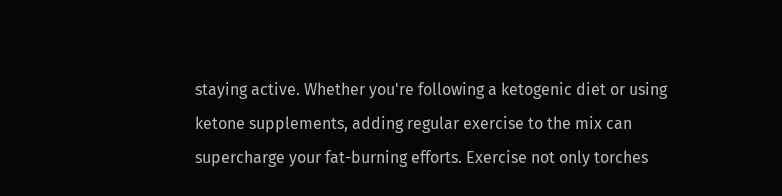staying active. Whether you're following a ketogenic diet or using ketone supplements, adding regular exercise to the mix can supercharge your fat-burning efforts. Exercise not only torches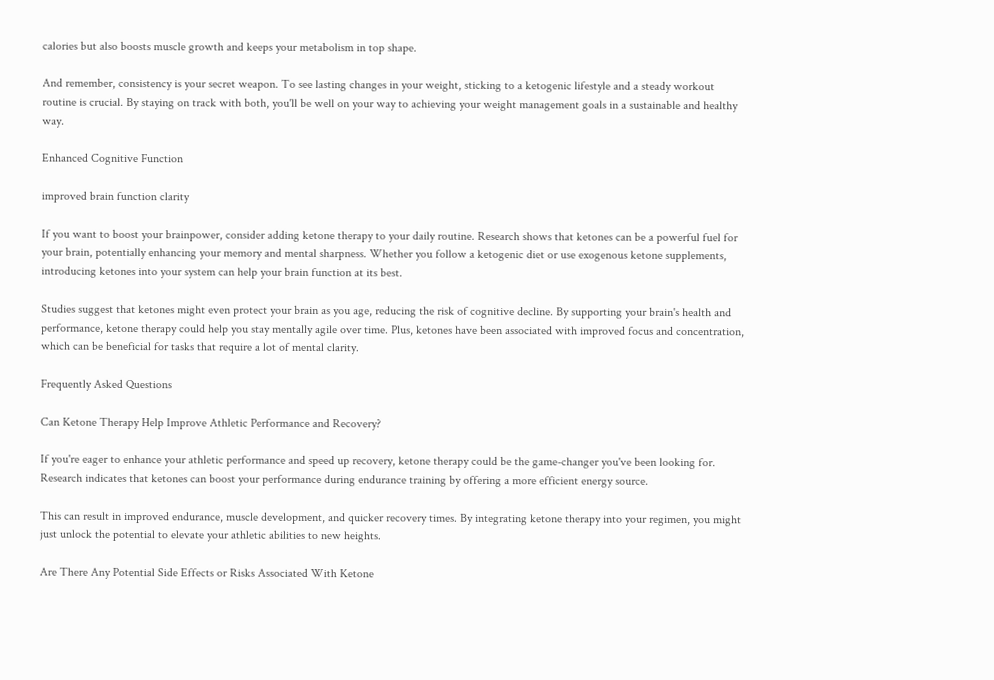calories but also boosts muscle growth and keeps your metabolism in top shape.

And remember, consistency is your secret weapon. To see lasting changes in your weight, sticking to a ketogenic lifestyle and a steady workout routine is crucial. By staying on track with both, you'll be well on your way to achieving your weight management goals in a sustainable and healthy way.

Enhanced Cognitive Function

improved brain function clarity

If you want to boost your brainpower, consider adding ketone therapy to your daily routine. Research shows that ketones can be a powerful fuel for your brain, potentially enhancing your memory and mental sharpness. Whether you follow a ketogenic diet or use exogenous ketone supplements, introducing ketones into your system can help your brain function at its best.

Studies suggest that ketones might even protect your brain as you age, reducing the risk of cognitive decline. By supporting your brain's health and performance, ketone therapy could help you stay mentally agile over time. Plus, ketones have been associated with improved focus and concentration, which can be beneficial for tasks that require a lot of mental clarity.

Frequently Asked Questions

Can Ketone Therapy Help Improve Athletic Performance and Recovery?

If you're eager to enhance your athletic performance and speed up recovery, ketone therapy could be the game-changer you've been looking for. Research indicates that ketones can boost your performance during endurance training by offering a more efficient energy source.

This can result in improved endurance, muscle development, and quicker recovery times. By integrating ketone therapy into your regimen, you might just unlock the potential to elevate your athletic abilities to new heights.

Are There Any Potential Side Effects or Risks Associated With Ketone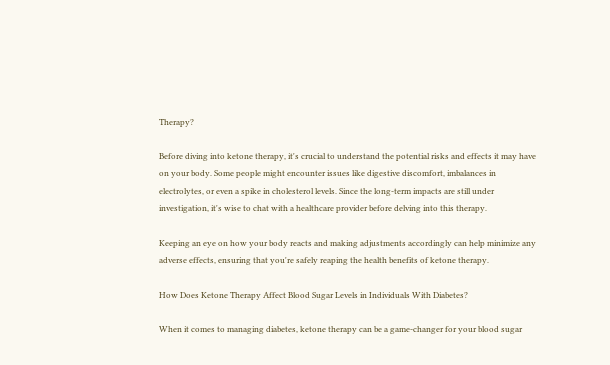Therapy?

Before diving into ketone therapy, it's crucial to understand the potential risks and effects it may have on your body. Some people might encounter issues like digestive discomfort, imbalances in electrolytes, or even a spike in cholesterol levels. Since the long-term impacts are still under investigation, it's wise to chat with a healthcare provider before delving into this therapy.

Keeping an eye on how your body reacts and making adjustments accordingly can help minimize any adverse effects, ensuring that you're safely reaping the health benefits of ketone therapy.

How Does Ketone Therapy Affect Blood Sugar Levels in Individuals With Diabetes?

When it comes to managing diabetes, ketone therapy can be a game-changer for your blood sugar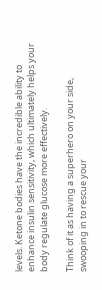levels. Ketone bodies have the incredible ability to enhance insulin sensitivity, which ultimately helps your body regulate glucose more effectively.

Think of it as having a superhero on your side, swooping in to rescue your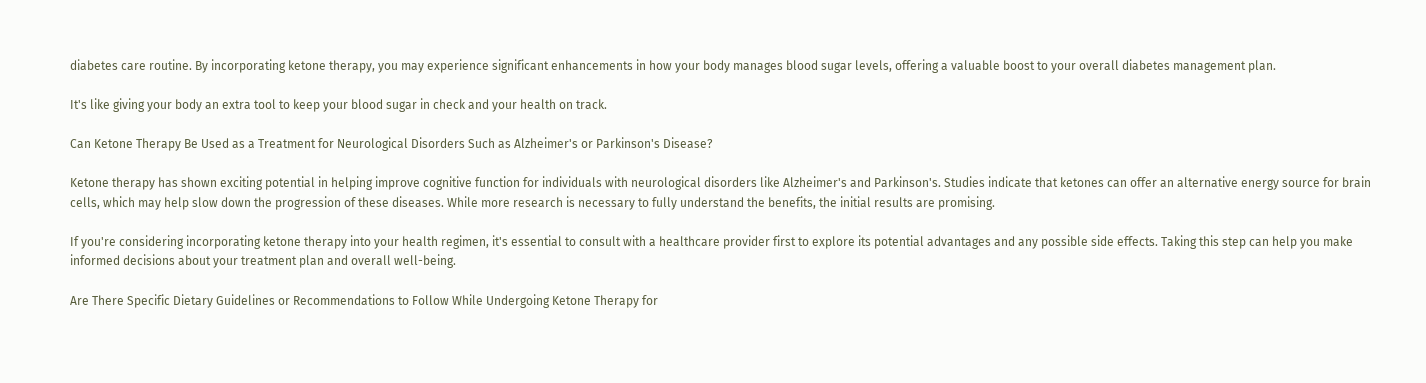diabetes care routine. By incorporating ketone therapy, you may experience significant enhancements in how your body manages blood sugar levels, offering a valuable boost to your overall diabetes management plan.

It's like giving your body an extra tool to keep your blood sugar in check and your health on track.

Can Ketone Therapy Be Used as a Treatment for Neurological Disorders Such as Alzheimer's or Parkinson's Disease?

Ketone therapy has shown exciting potential in helping improve cognitive function for individuals with neurological disorders like Alzheimer's and Parkinson's. Studies indicate that ketones can offer an alternative energy source for brain cells, which may help slow down the progression of these diseases. While more research is necessary to fully understand the benefits, the initial results are promising.

If you're considering incorporating ketone therapy into your health regimen, it's essential to consult with a healthcare provider first to explore its potential advantages and any possible side effects. Taking this step can help you make informed decisions about your treatment plan and overall well-being.

Are There Specific Dietary Guidelines or Recommendations to Follow While Undergoing Ketone Therapy for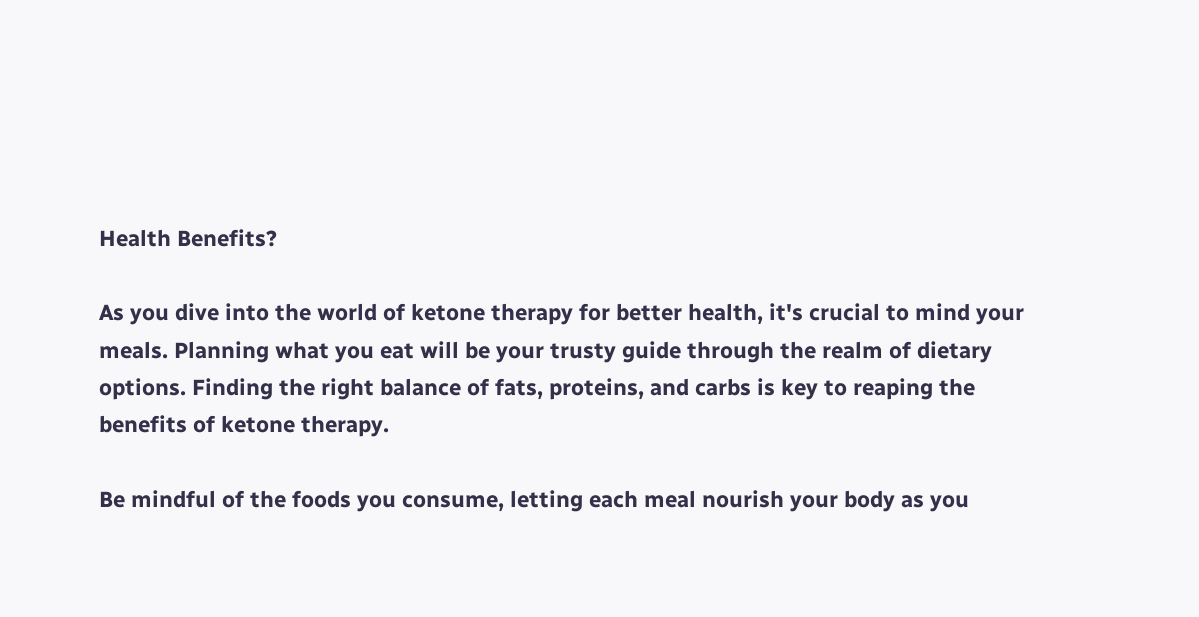Health Benefits?

As you dive into the world of ketone therapy for better health, it's crucial to mind your meals. Planning what you eat will be your trusty guide through the realm of dietary options. Finding the right balance of fats, proteins, and carbs is key to reaping the benefits of ketone therapy.

Be mindful of the foods you consume, letting each meal nourish your body as you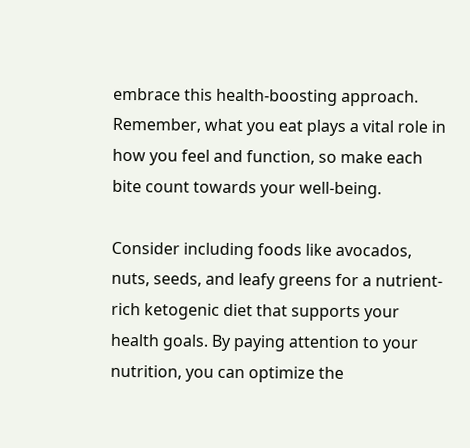embrace this health-boosting approach. Remember, what you eat plays a vital role in how you feel and function, so make each bite count towards your well-being.

Consider including foods like avocados, nuts, seeds, and leafy greens for a nutrient-rich ketogenic diet that supports your health goals. By paying attention to your nutrition, you can optimize the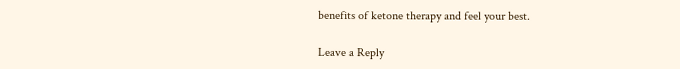benefits of ketone therapy and feel your best.

Leave a Reply